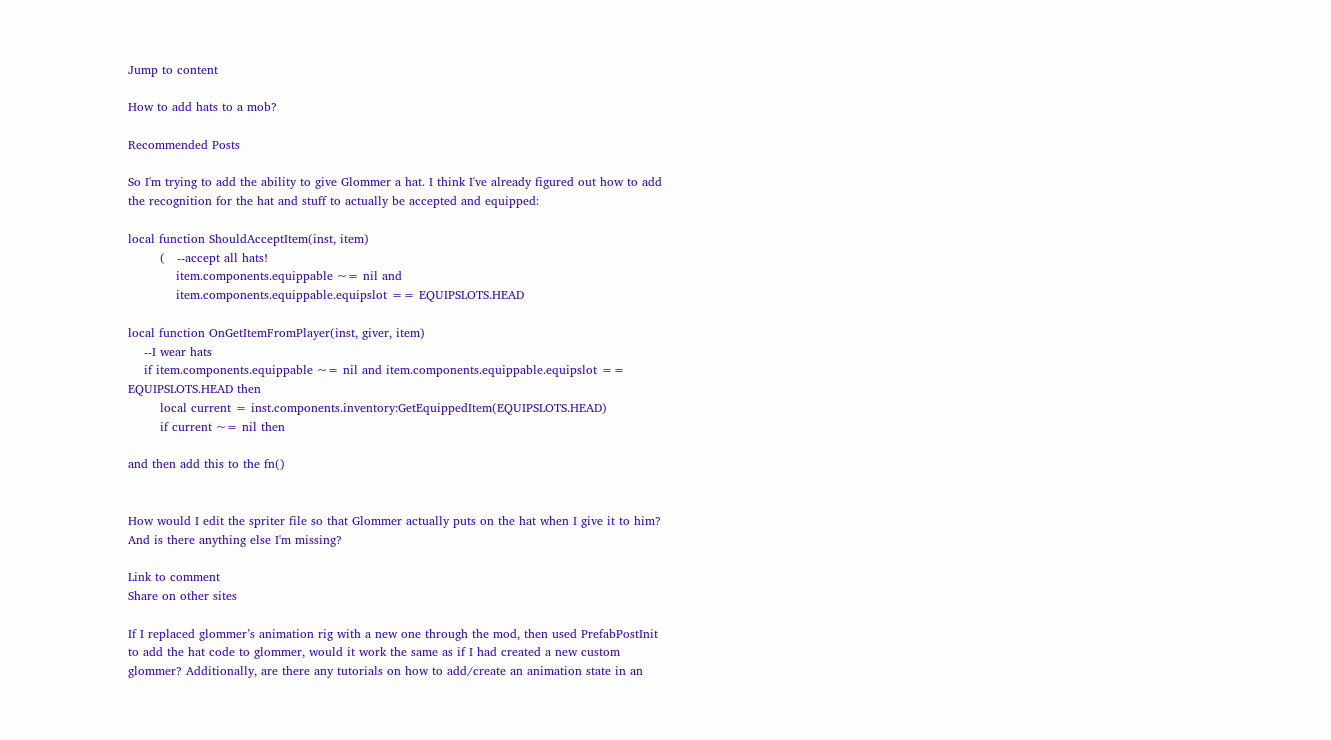Jump to content

How to add hats to a mob?

Recommended Posts

So I'm trying to add the ability to give Glommer a hat. I think I've already figured out how to add the recognition for the hat and stuff to actually be accepted and equipped:

local function ShouldAcceptItem(inst, item)
        (   --accept all hats!
            item.components.equippable ~= nil and
            item.components.equippable.equipslot == EQUIPSLOTS.HEAD

local function OnGetItemFromPlayer(inst, giver, item)
    --I wear hats
    if item.components.equippable ~= nil and item.components.equippable.equipslot == EQUIPSLOTS.HEAD then
        local current = inst.components.inventory:GetEquippedItem(EQUIPSLOTS.HEAD)
        if current ~= nil then

and then add this to the fn()


How would I edit the spriter file so that Glommer actually puts on the hat when I give it to him? And is there anything else I'm missing?

Link to comment
Share on other sites

If I replaced glommer’s animation rig with a new one through the mod, then used PrefabPostInit to add the hat code to glommer, would it work the same as if I had created a new custom glommer? Additionally, are there any tutorials on how to add/create an animation state in an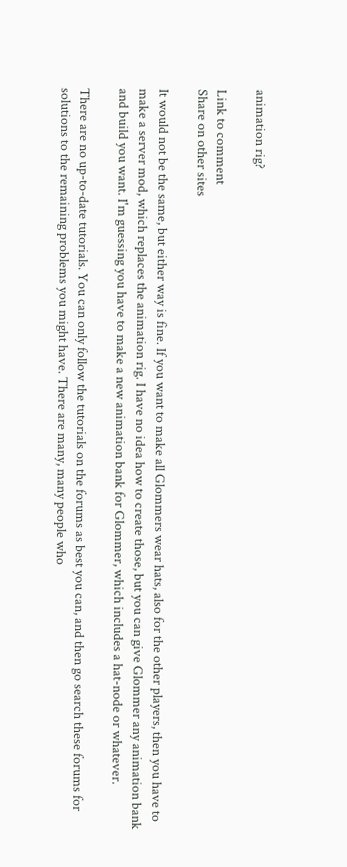animation rig?

Link to comment
Share on other sites

It would not be the same, but either way is fine. If you want to make all Glommers wear hats, also for the other players, then you have to make a server mod, which replaces the animation rig. I have no idea how to create those, but you can give Glommer any animation bank and build you want. I'm guessing you have to make a new animation bank for Glommer, which includes a hat-node or whatever.

There are no up-to-date tutorials. You can only follow the tutorials on the forums as best you can, and then go search these forums for solutions to the remaining problems you might have. There are many, many people who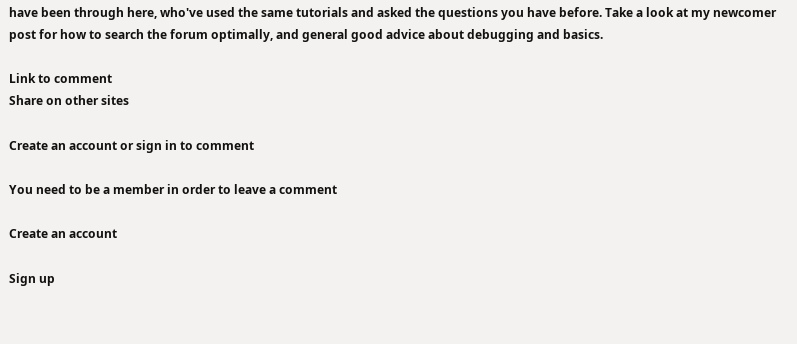have been through here, who've used the same tutorials and asked the questions you have before. Take a look at my newcomer post for how to search the forum optimally, and general good advice about debugging and basics.

Link to comment
Share on other sites

Create an account or sign in to comment

You need to be a member in order to leave a comment

Create an account

Sign up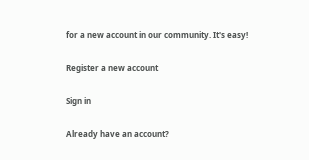for a new account in our community. It's easy!

Register a new account

Sign in

Already have an account?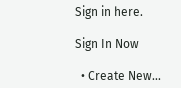Sign in here.

Sign In Now

  • Create New...